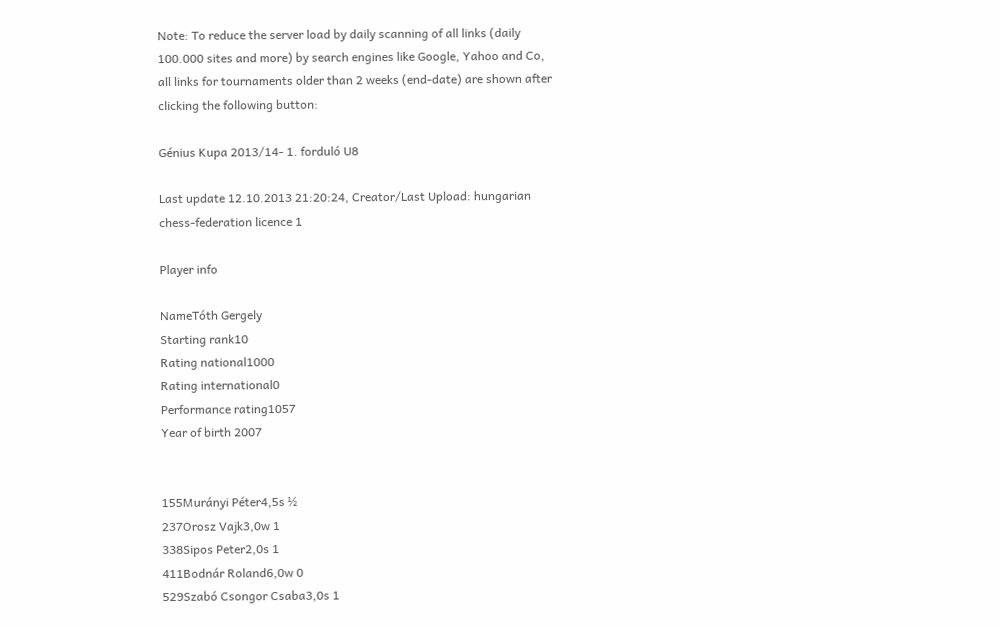Note: To reduce the server load by daily scanning of all links (daily 100.000 sites and more) by search engines like Google, Yahoo and Co, all links for tournaments older than 2 weeks (end-date) are shown after clicking the following button:

Génius Kupa 2013/14- 1. forduló U8

Last update 12.10.2013 21:20:24, Creator/Last Upload: hungarian chess-federation licence 1

Player info

NameTóth Gergely
Starting rank10
Rating national1000
Rating international0
Performance rating1057
Year of birth 2007


155Murányi Péter4,5s ½
237Orosz Vajk3,0w 1
338Sipos Peter2,0s 1
411Bodnár Roland6,0w 0
529Szabó Csongor Csaba3,0s 1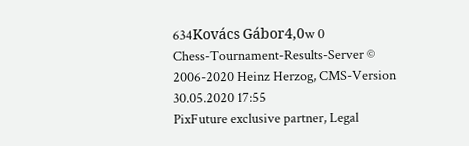634Kovács Gábor4,0w 0
Chess-Tournament-Results-Server © 2006-2020 Heinz Herzog, CMS-Version 30.05.2020 17:55
PixFuture exclusive partner, Legal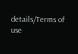details/Terms of use